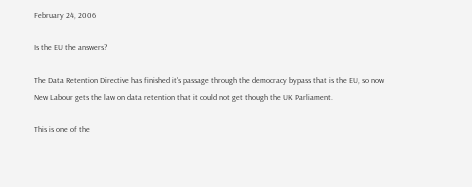February 24, 2006

Is the EU the answers?

The Data Retention Directive has finished it's passage through the democracy bypass that is the EU, so now New Labour gets the law on data retention that it could not get though the UK Parliament.

This is one of the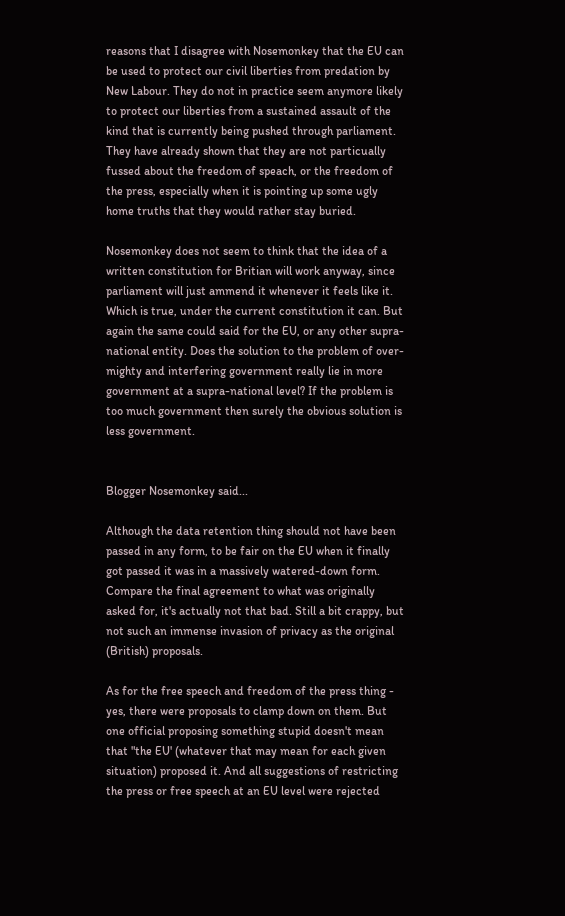reasons that I disagree with Nosemonkey that the EU can be used to protect our civil liberties from predation by New Labour. They do not in practice seem anymore likely to protect our liberties from a sustained assault of the kind that is currently being pushed through parliament. They have already shown that they are not particually fussed about the freedom of speach, or the freedom of the press, especially when it is pointing up some ugly home truths that they would rather stay buried.

Nosemonkey does not seem to think that the idea of a written constitution for Britian will work anyway, since parliament will just ammend it whenever it feels like it. Which is true, under the current constitution it can. But again the same could said for the EU, or any other supra-national entity. Does the solution to the problem of over-mighty and interfering government really lie in more government at a supra-national level? If the problem is too much government then surely the obvious solution is less government.


Blogger Nosemonkey said...

Although the data retention thing should not have been passed in any form, to be fair on the EU when it finally got passed it was in a massively watered-down form. Compare the final agreement to what was originally asked for, it's actually not that bad. Still a bit crappy, but not such an immense invasion of privacy as the original (British) proposals.

As for the free speech and freedom of the press thing - yes, there were proposals to clamp down on them. But one official proposing something stupid doesn't mean that "the EU' (whatever that may mean for each given situation) proposed it. And all suggestions of restricting the press or free speech at an EU level were rejected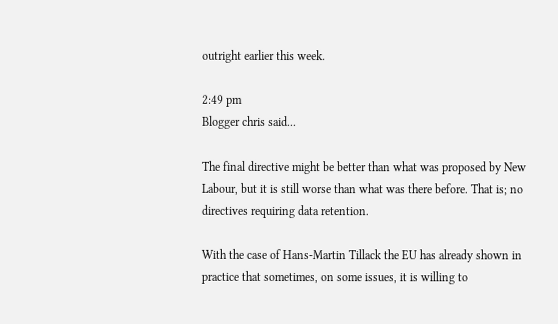outright earlier this week.

2:49 pm
Blogger chris said...

The final directive might be better than what was proposed by New Labour, but it is still worse than what was there before. That is; no directives requiring data retention.

With the case of Hans-Martin Tillack the EU has already shown in practice that sometimes, on some issues, it is willing to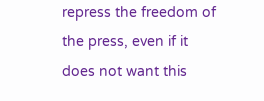repress the freedom of the press, even if it does not want this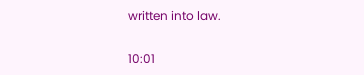written into law.

10:01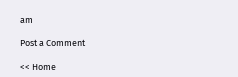am

Post a Comment

<< Home